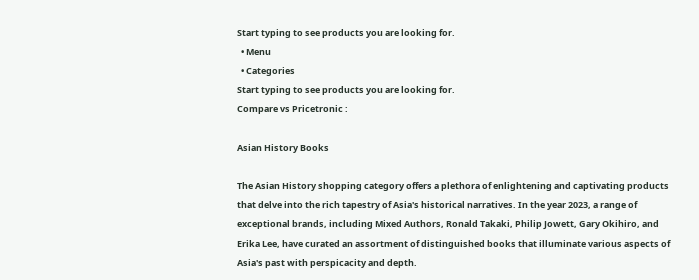Start typing to see products you are looking for.
  • Menu
  • Categories
Start typing to see products you are looking for.
Compare vs Pricetronic :

Asian History Books

The Asian History shopping category offers a plethora of enlightening and captivating products that delve into the rich tapestry of Asia's historical narratives. In the year 2023, a range of exceptional brands, including Mixed Authors, Ronald Takaki, Philip Jowett, Gary Okihiro, and Erika Lee, have curated an assortment of distinguished books that illuminate various aspects of Asia's past with perspicacity and depth.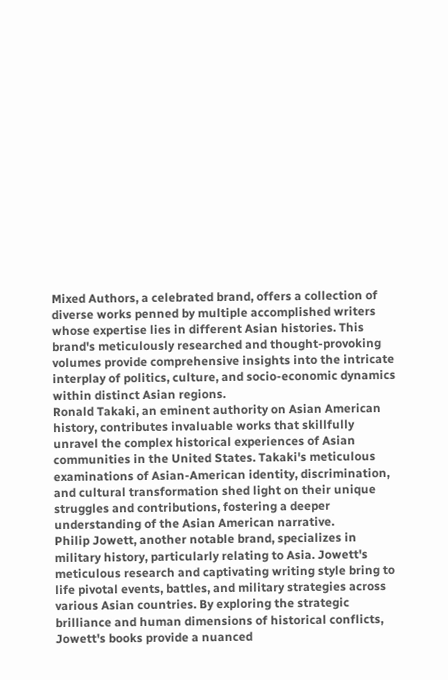Mixed Authors, a celebrated brand, offers a collection of diverse works penned by multiple accomplished writers whose expertise lies in different Asian histories. This brand's meticulously researched and thought-provoking volumes provide comprehensive insights into the intricate interplay of politics, culture, and socio-economic dynamics within distinct Asian regions.
Ronald Takaki, an eminent authority on Asian American history, contributes invaluable works that skillfully unravel the complex historical experiences of Asian communities in the United States. Takaki's meticulous examinations of Asian-American identity, discrimination, and cultural transformation shed light on their unique struggles and contributions, fostering a deeper understanding of the Asian American narrative.
Philip Jowett, another notable brand, specializes in military history, particularly relating to Asia. Jowett's meticulous research and captivating writing style bring to life pivotal events, battles, and military strategies across various Asian countries. By exploring the strategic brilliance and human dimensions of historical conflicts, Jowett's books provide a nuanced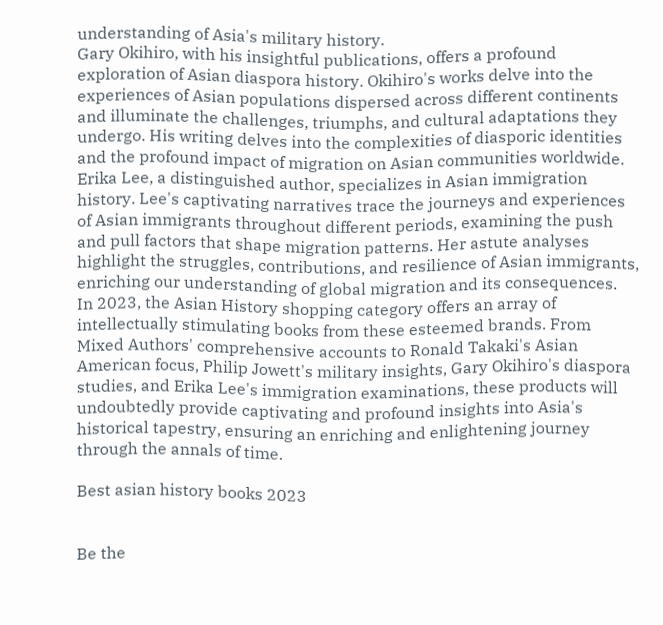understanding of Asia's military history.
Gary Okihiro, with his insightful publications, offers a profound exploration of Asian diaspora history. Okihiro's works delve into the experiences of Asian populations dispersed across different continents and illuminate the challenges, triumphs, and cultural adaptations they undergo. His writing delves into the complexities of diasporic identities and the profound impact of migration on Asian communities worldwide.
Erika Lee, a distinguished author, specializes in Asian immigration history. Lee's captivating narratives trace the journeys and experiences of Asian immigrants throughout different periods, examining the push and pull factors that shape migration patterns. Her astute analyses highlight the struggles, contributions, and resilience of Asian immigrants, enriching our understanding of global migration and its consequences.
In 2023, the Asian History shopping category offers an array of intellectually stimulating books from these esteemed brands. From Mixed Authors' comprehensive accounts to Ronald Takaki's Asian American focus, Philip Jowett's military insights, Gary Okihiro's diaspora studies, and Erika Lee's immigration examinations, these products will undoubtedly provide captivating and profound insights into Asia's historical tapestry, ensuring an enriching and enlightening journey through the annals of time.

Best asian history books 2023


Be the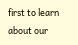first to learn about our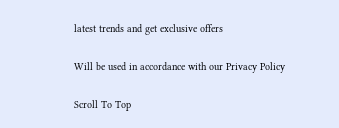latest trends and get exclusive offers

Will be used in accordance with our Privacy Policy

Scroll To Top